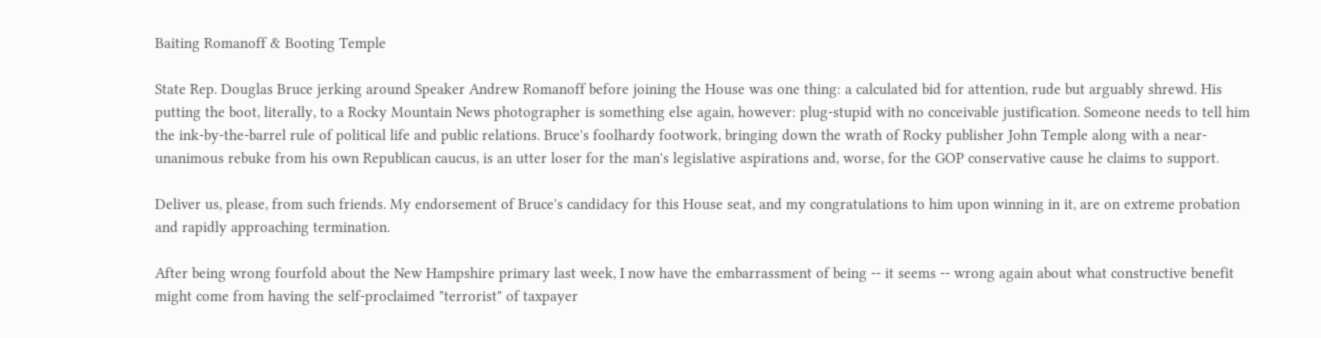Baiting Romanoff & Booting Temple

State Rep. Douglas Bruce jerking around Speaker Andrew Romanoff before joining the House was one thing: a calculated bid for attention, rude but arguably shrewd. His putting the boot, literally, to a Rocky Mountain News photographer is something else again, however: plug-stupid with no conceivable justification. Someone needs to tell him the ink-by-the-barrel rule of political life and public relations. Bruce's foolhardy footwork, bringing down the wrath of Rocky publisher John Temple along with a near-unanimous rebuke from his own Republican caucus, is an utter loser for the man's legislative aspirations and, worse, for the GOP conservative cause he claims to support.

Deliver us, please, from such friends. My endorsement of Bruce's candidacy for this House seat, and my congratulations to him upon winning in it, are on extreme probation and rapidly approaching termination.

After being wrong fourfold about the New Hampshire primary last week, I now have the embarrassment of being -- it seems -- wrong again about what constructive benefit might come from having the self-proclaimed "terrorist" of taxpayer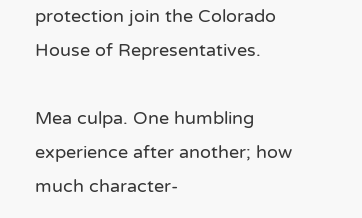protection join the Colorado House of Representatives.

Mea culpa. One humbling experience after another; how much character-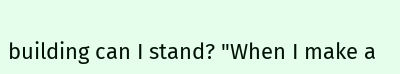building can I stand? "When I make a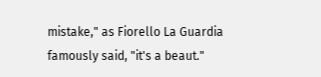mistake," as Fiorello La Guardia famously said, "it's a beaut."